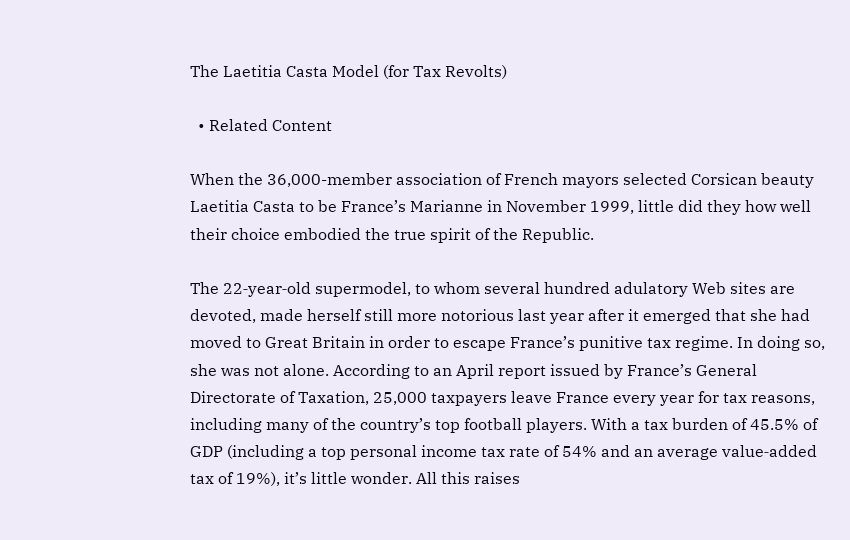The Laetitia Casta Model (for Tax Revolts)

  • Related Content

When the 36,000-member association of French mayors selected Corsican beauty Laetitia Casta to be France’s Marianne in November 1999, little did they how well their choice embodied the true spirit of the Republic.

The 22‐year‐old supermodel, to whom several hundred adulatory Web sites are devoted, made herself still more notorious last year after it emerged that she had moved to Great Britain in order to escape France’s punitive tax regime. In doing so, she was not alone. According to an April report issued by France’s General Directorate of Taxation, 25,000 taxpayers leave France every year for tax reasons, including many of the country’s top football players. With a tax burden of 45.5% of GDP (including a top personal income tax rate of 54% and an average value‐added tax of 19%), it’s little wonder. All this raises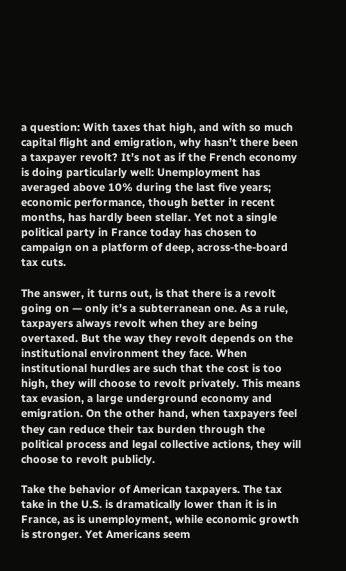a question: With taxes that high, and with so much capital flight and emigration, why hasn’t there been a taxpayer revolt? It’s not as if the French economy is doing particularly well: Unemployment has averaged above 10% during the last five years; economic performance, though better in recent months, has hardly been stellar. Yet not a single political party in France today has chosen to campaign on a platform of deep, across‐the‐board tax cuts.

The answer, it turns out, is that there is a revolt going on — only it’s a subterranean one. As a rule, taxpayers always revolt when they are being overtaxed. But the way they revolt depends on the institutional environment they face. When institutional hurdles are such that the cost is too high, they will choose to revolt privately. This means tax evasion, a large underground economy and emigration. On the other hand, when taxpayers feel they can reduce their tax burden through the political process and legal collective actions, they will choose to revolt publicly.

Take the behavior of American taxpayers. The tax take in the U.S. is dramatically lower than it is in France, as is unemployment, while economic growth is stronger. Yet Americans seem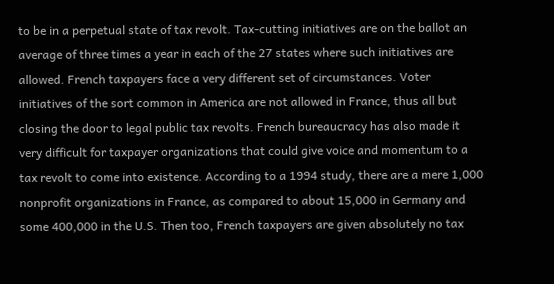to be in a perpetual state of tax revolt. Tax‐cutting initiatives are on the ballot an average of three times a year in each of the 27 states where such initiatives are allowed. French taxpayers face a very different set of circumstances. Voter initiatives of the sort common in America are not allowed in France, thus all but closing the door to legal public tax revolts. French bureaucracy has also made it very difficult for taxpayer organizations that could give voice and momentum to a tax revolt to come into existence. According to a 1994 study, there are a mere 1,000 nonprofit organizations in France, as compared to about 15,000 in Germany and some 400,000 in the U.S. Then too, French taxpayers are given absolutely no tax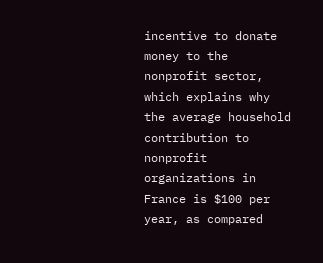incentive to donate money to the nonprofit sector, which explains why the average household contribution to nonprofit organizations in France is $100 per year, as compared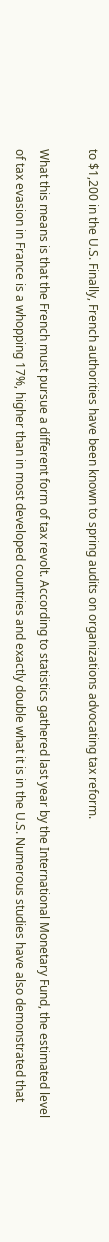to $1,200 in the U.S. Finally, French authorities have been known to spring audits on organizations advocating tax reform.

What this means is that the French must pursue a different form of tax revolt. According to statistics gathered last year by the International Monetary Fund, the estimated level of tax evasion in France is a whopping 17%, higher than in most developed countries and exactly double what it is in the U.S. Numerous studies have also demonstrated that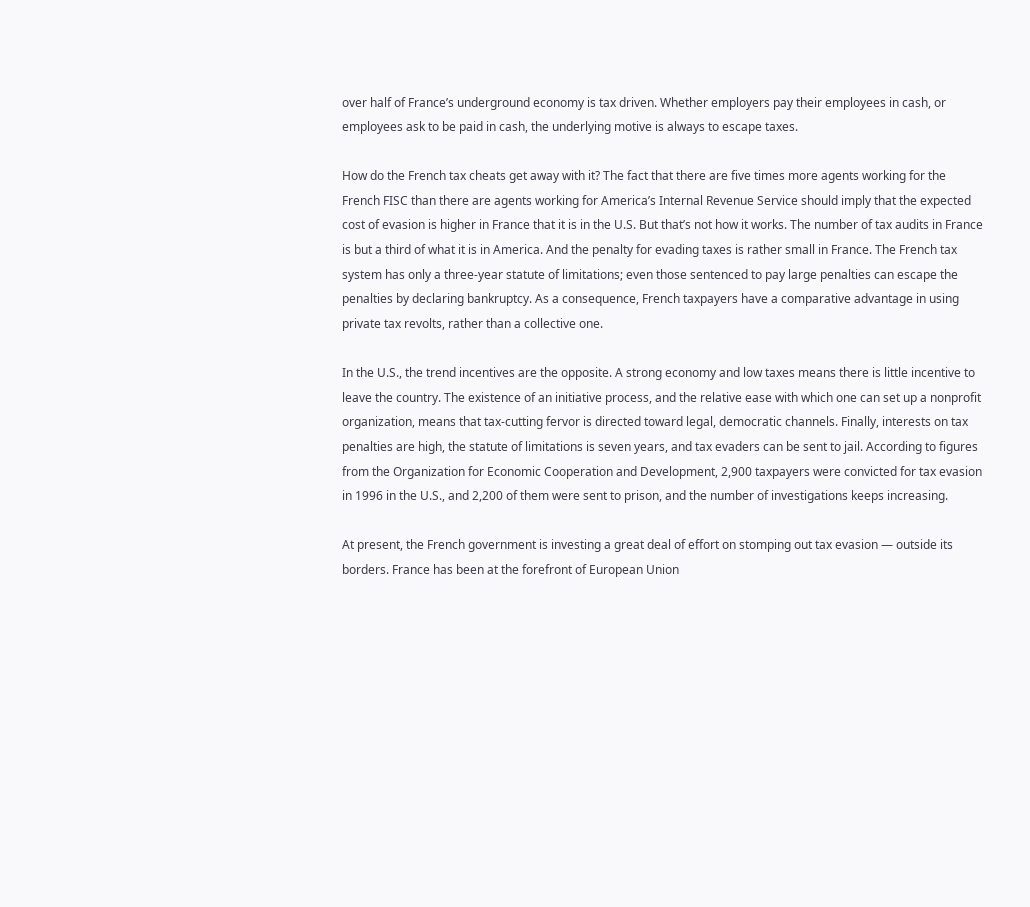over half of France’s underground economy is tax driven. Whether employers pay their employees in cash, or employees ask to be paid in cash, the underlying motive is always to escape taxes.

How do the French tax cheats get away with it? The fact that there are five times more agents working for the French FISC than there are agents working for America’s Internal Revenue Service should imply that the expected cost of evasion is higher in France that it is in the U.S. But that’s not how it works. The number of tax audits in France is but a third of what it is in America. And the penalty for evading taxes is rather small in France. The French tax system has only a three‐year statute of limitations; even those sentenced to pay large penalties can escape the penalties by declaring bankruptcy. As a consequence, French taxpayers have a comparative advantage in using private tax revolts, rather than a collective one.

In the U.S., the trend incentives are the opposite. A strong economy and low taxes means there is little incentive to leave the country. The existence of an initiative process, and the relative ease with which one can set up a nonprofit organization, means that tax‐cutting fervor is directed toward legal, democratic channels. Finally, interests on tax penalties are high, the statute of limitations is seven years, and tax evaders can be sent to jail. According to figures from the Organization for Economic Cooperation and Development, 2,900 taxpayers were convicted for tax evasion in 1996 in the U.S., and 2,200 of them were sent to prison, and the number of investigations keeps increasing.

At present, the French government is investing a great deal of effort on stomping out tax evasion — outside its borders. France has been at the forefront of European Union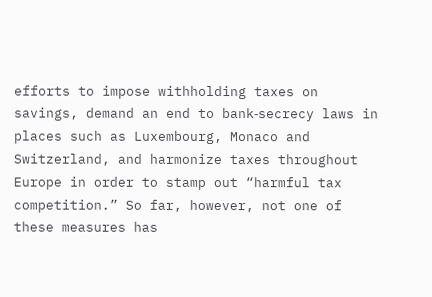efforts to impose withholding taxes on savings, demand an end to bank‐secrecy laws in places such as Luxembourg, Monaco and Switzerland, and harmonize taxes throughout Europe in order to stamp out “harmful tax competition.” So far, however, not one of these measures has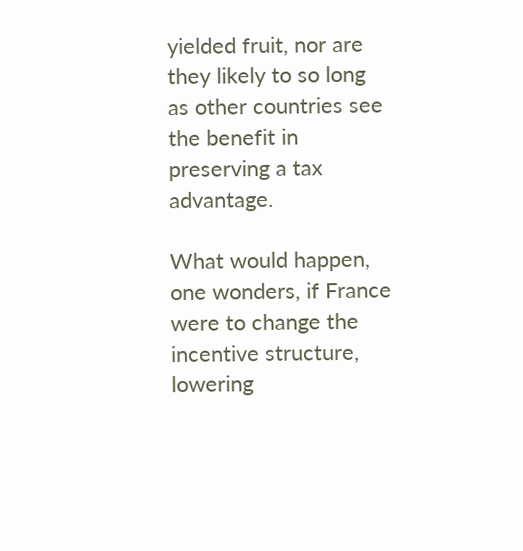yielded fruit, nor are they likely to so long as other countries see the benefit in preserving a tax advantage.

What would happen, one wonders, if France were to change the incentive structure, lowering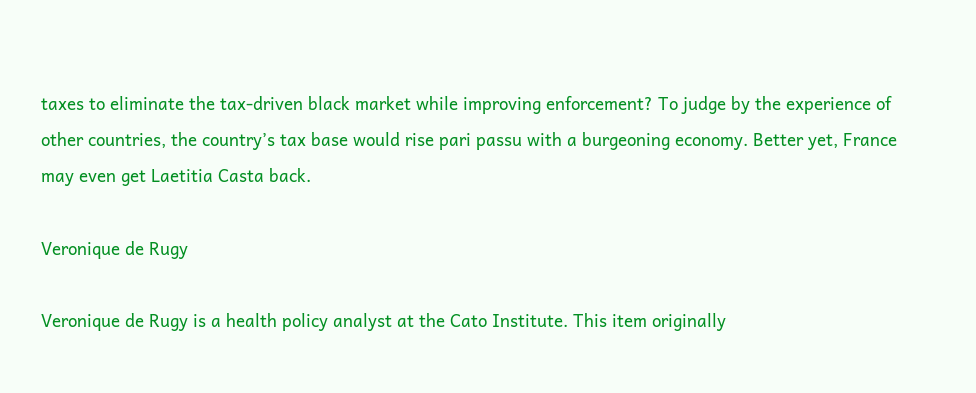taxes to eliminate the tax‐driven black market while improving enforcement? To judge by the experience of other countries, the country’s tax base would rise pari passu with a burgeoning economy. Better yet, France may even get Laetitia Casta back.

Veronique de Rugy

Veronique de Rugy is a health policy analyst at the Cato Institute. This item originally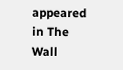appeared in The Wall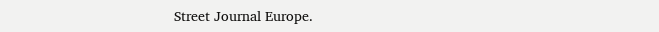Street Journal Europe.